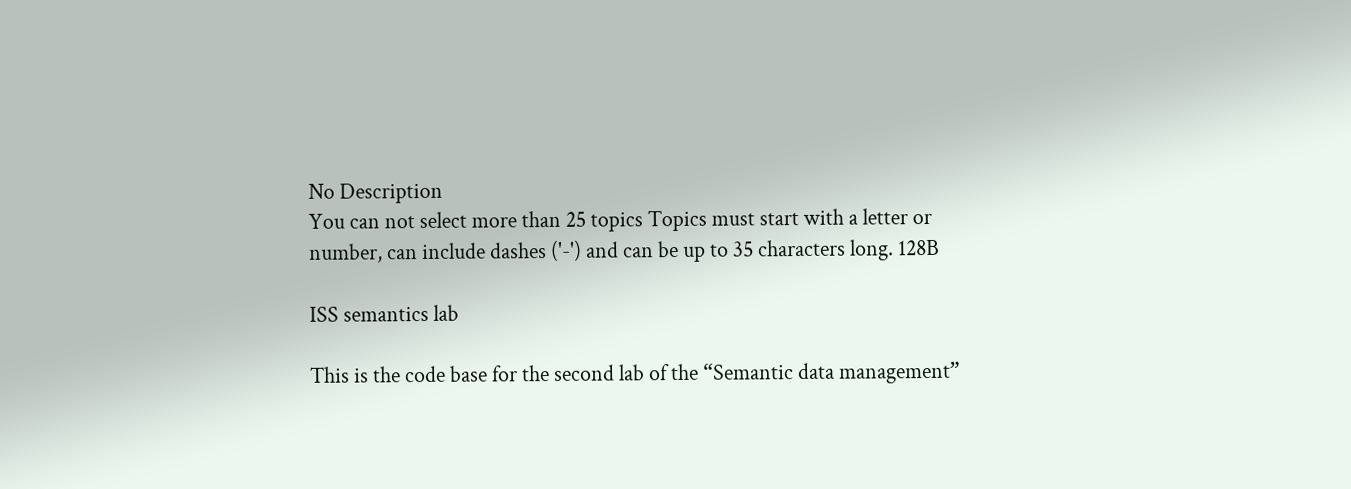No Description
You can not select more than 25 topics Topics must start with a letter or number, can include dashes ('-') and can be up to 35 characters long. 128B

ISS semantics lab

This is the code base for the second lab of the “Semantic data management”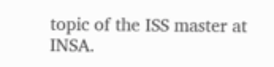topic of the ISS master at INSA.